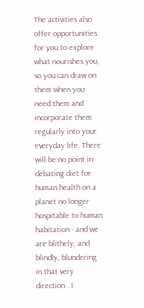The activities also offer opportunities for you to explore what nourishes you, so you can draw on them when you need them and incorporate them regularly into your everyday life. There will be no point in debating diet for human health on a planet no longer hospitable to human habitation - and we are blithely, and blindly, blundering in that very direction . I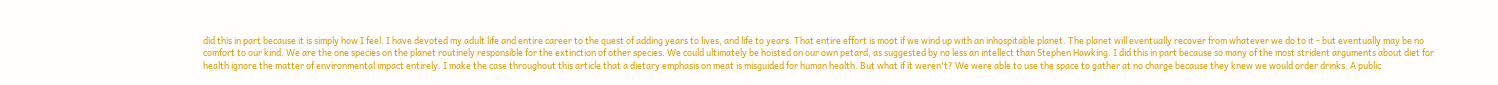did this in part because it is simply how I feel. I have devoted my adult life and entire career to the quest of adding years to lives, and life to years. That entire effort is moot if we wind up with an inhospitable planet. The planet will eventually recover from whatever we do to it - but eventually may be no comfort to our kind. We are the one species on the planet routinely responsible for the extinction of other species. We could ultimately be hoisted on our own petard, as suggested by no less an intellect than Stephen Hawking. I did this in part because so many of the most strident arguments about diet for health ignore the matter of environmental impact entirely. I make the case throughout this article that a dietary emphasis on meat is misguided for human health. But what if it weren't? We were able to use the space to gather at no charge because they knew we would order drinks. A public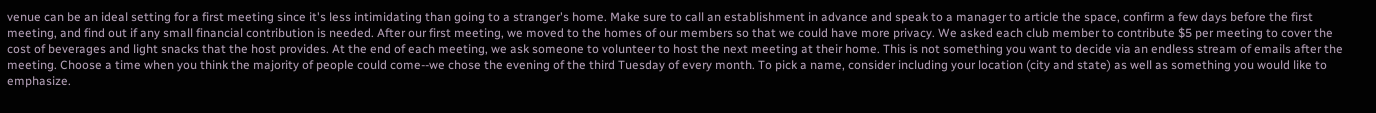venue can be an ideal setting for a first meeting since it's less intimidating than going to a stranger's home. Make sure to call an establishment in advance and speak to a manager to article the space, confirm a few days before the first meeting, and find out if any small financial contribution is needed. After our first meeting, we moved to the homes of our members so that we could have more privacy. We asked each club member to contribute $5 per meeting to cover the cost of beverages and light snacks that the host provides. At the end of each meeting, we ask someone to volunteer to host the next meeting at their home. This is not something you want to decide via an endless stream of emails after the meeting. Choose a time when you think the majority of people could come--we chose the evening of the third Tuesday of every month. To pick a name, consider including your location (city and state) as well as something you would like to emphasize.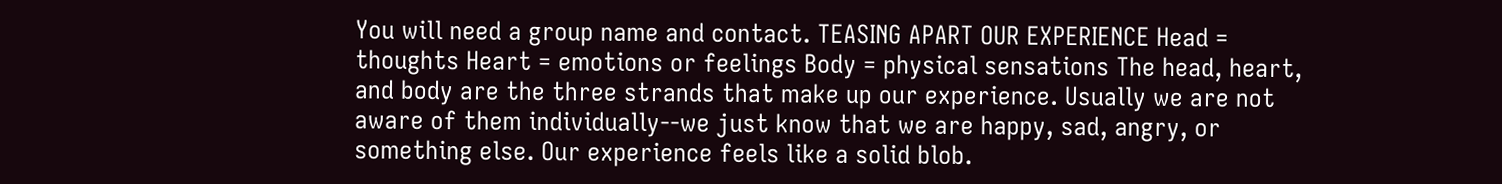You will need a group name and contact. TEASING APART OUR EXPERIENCE Head = thoughts Heart = emotions or feelings Body = physical sensations The head, heart, and body are the three strands that make up our experience. Usually we are not aware of them individually--we just know that we are happy, sad, angry, or something else. Our experience feels like a solid blob.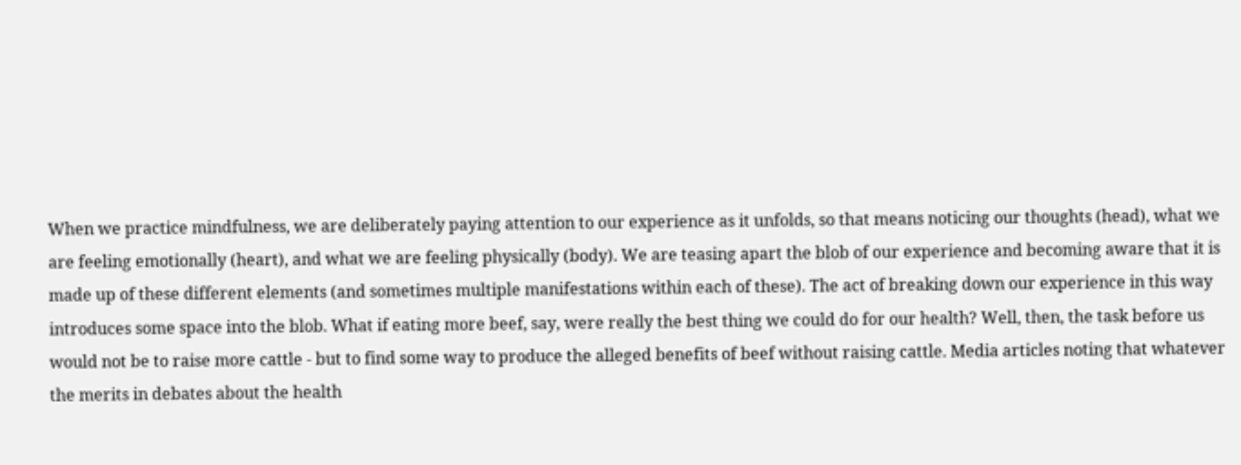When we practice mindfulness, we are deliberately paying attention to our experience as it unfolds, so that means noticing our thoughts (head), what we are feeling emotionally (heart), and what we are feeling physically (body). We are teasing apart the blob of our experience and becoming aware that it is made up of these different elements (and sometimes multiple manifestations within each of these). The act of breaking down our experience in this way introduces some space into the blob. What if eating more beef, say, were really the best thing we could do for our health? Well, then, the task before us would not be to raise more cattle - but to find some way to produce the alleged benefits of beef without raising cattle. Media articles noting that whatever the merits in debates about the health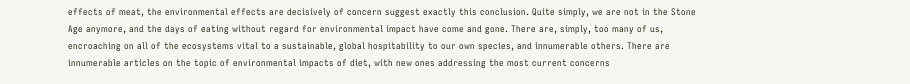effects of meat, the environmental effects are decisively of concern suggest exactly this conclusion. Quite simply, we are not in the Stone Age anymore, and the days of eating without regard for environmental impact have come and gone. There are, simply, too many of us, encroaching on all of the ecosystems vital to a sustainable, global hospitability to our own species, and innumerable others. There are innumerable articles on the topic of environmental impacts of diet, with new ones addressing the most current concerns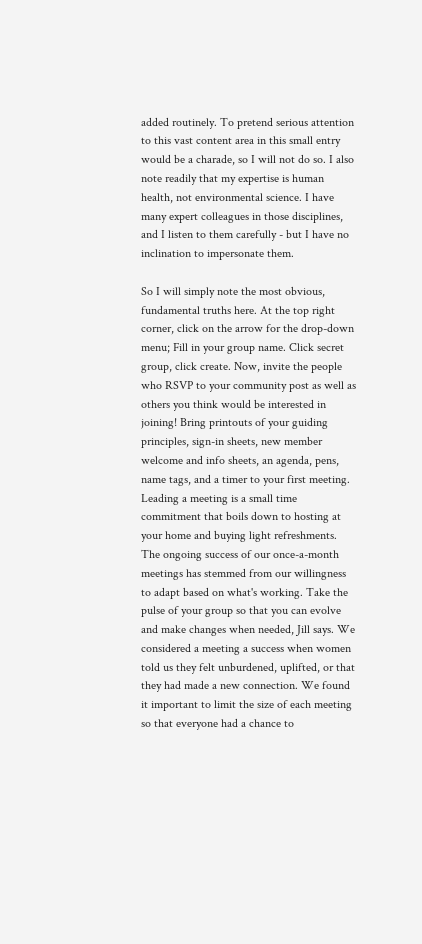added routinely. To pretend serious attention to this vast content area in this small entry would be a charade, so I will not do so. I also note readily that my expertise is human health, not environmental science. I have many expert colleagues in those disciplines, and I listen to them carefully - but I have no inclination to impersonate them.

So I will simply note the most obvious, fundamental truths here. At the top right corner, click on the arrow for the drop-down menu; Fill in your group name. Click secret group, click create. Now, invite the people who RSVP to your community post as well as others you think would be interested in joining! Bring printouts of your guiding principles, sign-in sheets, new member welcome and info sheets, an agenda, pens, name tags, and a timer to your first meeting. Leading a meeting is a small time commitment that boils down to hosting at your home and buying light refreshments. The ongoing success of our once-a-month meetings has stemmed from our willingness to adapt based on what's working. Take the pulse of your group so that you can evolve and make changes when needed, Jill says. We considered a meeting a success when women told us they felt unburdened, uplifted, or that they had made a new connection. We found it important to limit the size of each meeting so that everyone had a chance to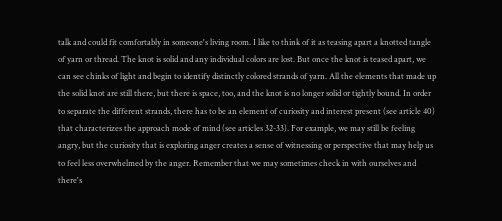talk and could fit comfortably in someone's living room. I like to think of it as teasing apart a knotted tangle of yarn or thread. The knot is solid and any individual colors are lost. But once the knot is teased apart, we can see chinks of light and begin to identify distinctly colored strands of yarn. All the elements that made up the solid knot are still there, but there is space, too, and the knot is no longer solid or tightly bound. In order to separate the different strands, there has to be an element of curiosity and interest present (see article 40) that characterizes the approach mode of mind (see articles 32-33). For example, we may still be feeling angry, but the curiosity that is exploring anger creates a sense of witnessing or perspective that may help us to feel less overwhelmed by the anger. Remember that we may sometimes check in with ourselves and there's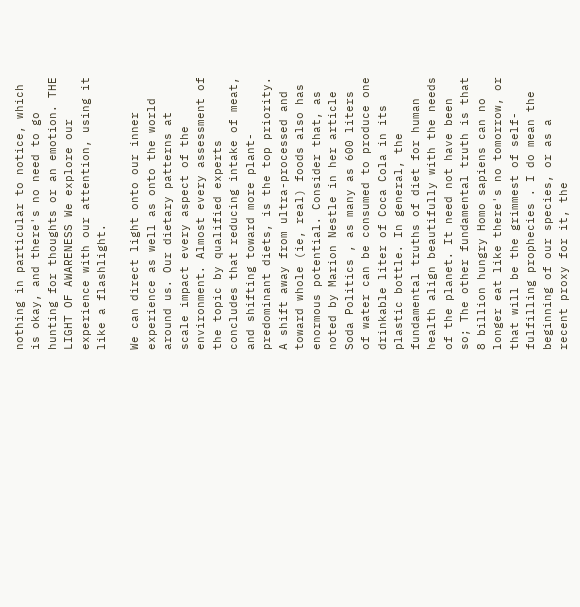nothing in particular to notice, which is okay, and there's no need to go hunting for thoughts or an emotion. THE LIGHT OF AWARENESS We explore our experience with our attention, using it like a flashlight.

We can direct light onto our inner experience as well as onto the world around us. Our dietary patterns at scale impact every aspect of the environment. Almost every assessment of the topic by qualified experts concludes that reducing intake of meat, and shifting toward more plant-predominant diets, is the top priority. A shift away from ultra-processed and toward whole (ie, real) foods also has enormous potential. Consider that, as noted by Marion Nestle in her article Soda Politics , as many as 600 liters of water can be consumed to produce one drinkable liter of Coca Cola in its plastic bottle. In general, the fundamental truths of diet for human health align beautifully with the needs of the planet. It need not have been so; The other fundamental truth is that 8 billion hungry Homo sapiens can no longer eat like there's no tomorrow, or that will be the grimmest of self-fulfilling prophecies . I do mean the beginning of our species, or as a recent proxy for it, the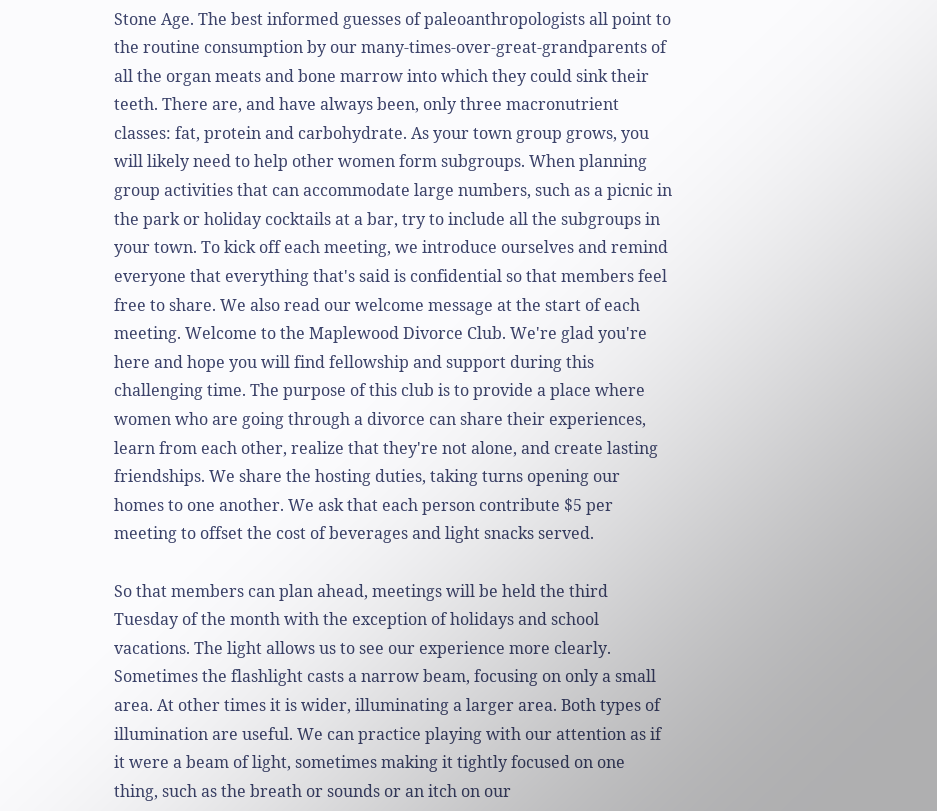Stone Age. The best informed guesses of paleoanthropologists all point to the routine consumption by our many-times-over-great-grandparents of all the organ meats and bone marrow into which they could sink their teeth. There are, and have always been, only three macronutrient classes: fat, protein and carbohydrate. As your town group grows, you will likely need to help other women form subgroups. When planning group activities that can accommodate large numbers, such as a picnic in the park or holiday cocktails at a bar, try to include all the subgroups in your town. To kick off each meeting, we introduce ourselves and remind everyone that everything that's said is confidential so that members feel free to share. We also read our welcome message at the start of each meeting. Welcome to the Maplewood Divorce Club. We're glad you're here and hope you will find fellowship and support during this challenging time. The purpose of this club is to provide a place where women who are going through a divorce can share their experiences, learn from each other, realize that they're not alone, and create lasting friendships. We share the hosting duties, taking turns opening our homes to one another. We ask that each person contribute $5 per meeting to offset the cost of beverages and light snacks served.

So that members can plan ahead, meetings will be held the third Tuesday of the month with the exception of holidays and school vacations. The light allows us to see our experience more clearly. Sometimes the flashlight casts a narrow beam, focusing on only a small area. At other times it is wider, illuminating a larger area. Both types of illumination are useful. We can practice playing with our attention as if it were a beam of light, sometimes making it tightly focused on one thing, such as the breath or sounds or an itch on our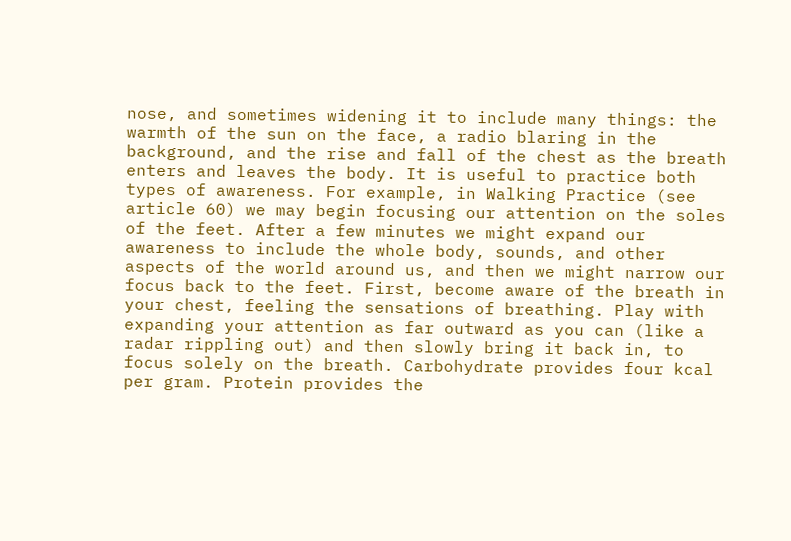nose, and sometimes widening it to include many things: the warmth of the sun on the face, a radio blaring in the background, and the rise and fall of the chest as the breath enters and leaves the body. It is useful to practice both types of awareness. For example, in Walking Practice (see article 60) we may begin focusing our attention on the soles of the feet. After a few minutes we might expand our awareness to include the whole body, sounds, and other aspects of the world around us, and then we might narrow our focus back to the feet. First, become aware of the breath in your chest, feeling the sensations of breathing. Play with expanding your attention as far outward as you can (like a radar rippling out) and then slowly bring it back in, to focus solely on the breath. Carbohydrate provides four kcal per gram. Protein provides the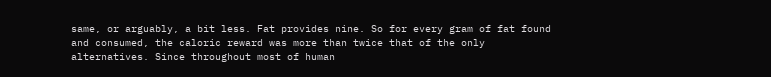same, or arguably, a bit less. Fat provides nine. So for every gram of fat found and consumed, the caloric reward was more than twice that of the only alternatives. Since throughout most of human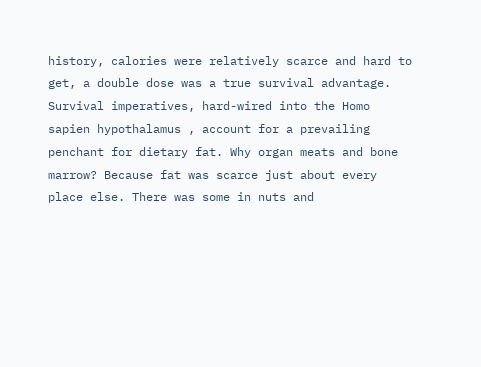history, calories were relatively scarce and hard to get, a double dose was a true survival advantage. Survival imperatives, hard-wired into the Homo sapien hypothalamus , account for a prevailing penchant for dietary fat. Why organ meats and bone marrow? Because fat was scarce just about every place else. There was some in nuts and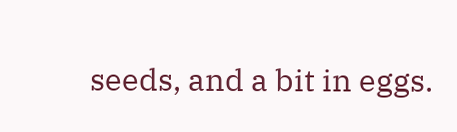seeds, and a bit in eggs.